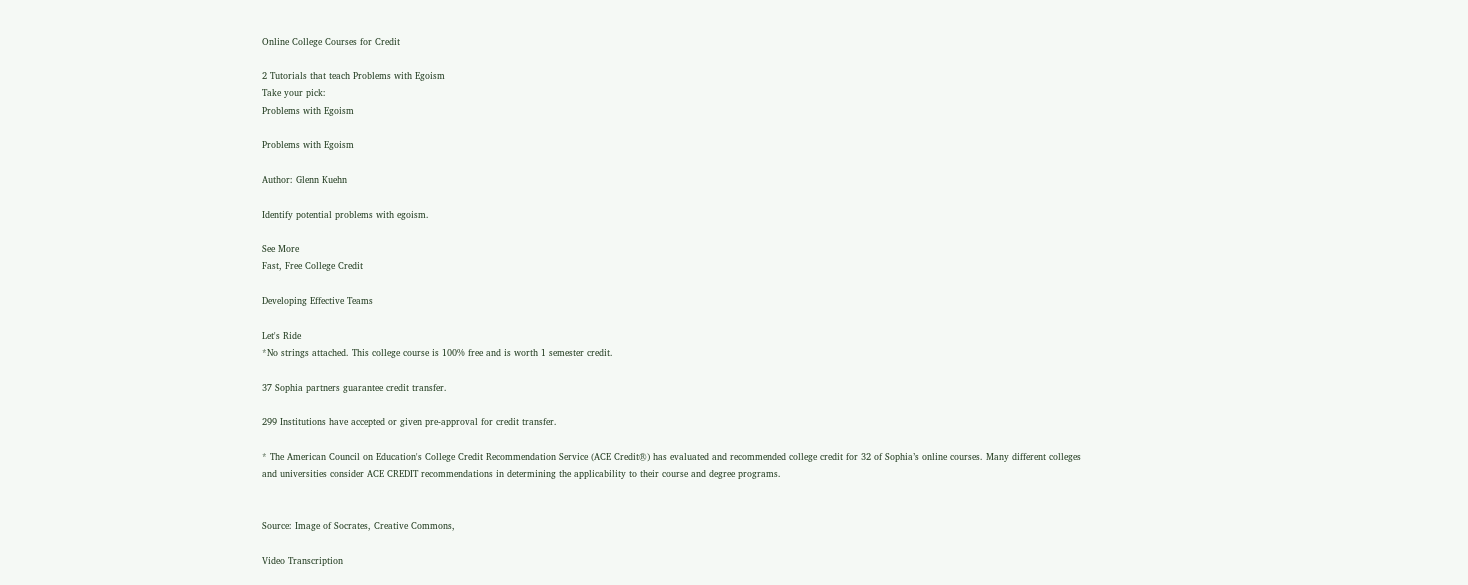Online College Courses for Credit

2 Tutorials that teach Problems with Egoism
Take your pick:
Problems with Egoism

Problems with Egoism

Author: Glenn Kuehn

Identify potential problems with egoism.

See More
Fast, Free College Credit

Developing Effective Teams

Let's Ride
*No strings attached. This college course is 100% free and is worth 1 semester credit.

37 Sophia partners guarantee credit transfer.

299 Institutions have accepted or given pre-approval for credit transfer.

* The American Council on Education's College Credit Recommendation Service (ACE Credit®) has evaluated and recommended college credit for 32 of Sophia’s online courses. Many different colleges and universities consider ACE CREDIT recommendations in determining the applicability to their course and degree programs.


Source: Image of Socrates, Creative Commons,

Video Transcription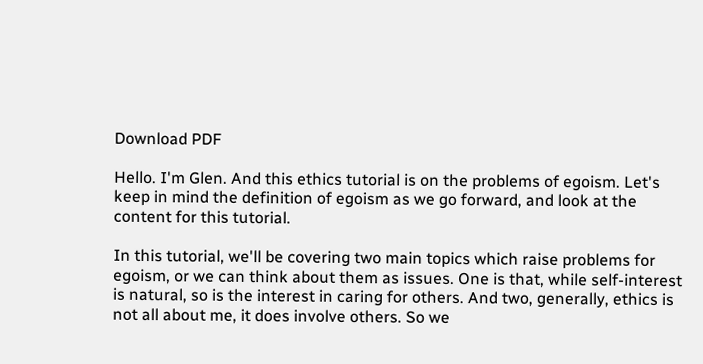Download PDF

Hello. I'm Glen. And this ethics tutorial is on the problems of egoism. Let's keep in mind the definition of egoism as we go forward, and look at the content for this tutorial.

In this tutorial, we'll be covering two main topics which raise problems for egoism, or we can think about them as issues. One is that, while self-interest is natural, so is the interest in caring for others. And two, generally, ethics is not all about me, it does involve others. So we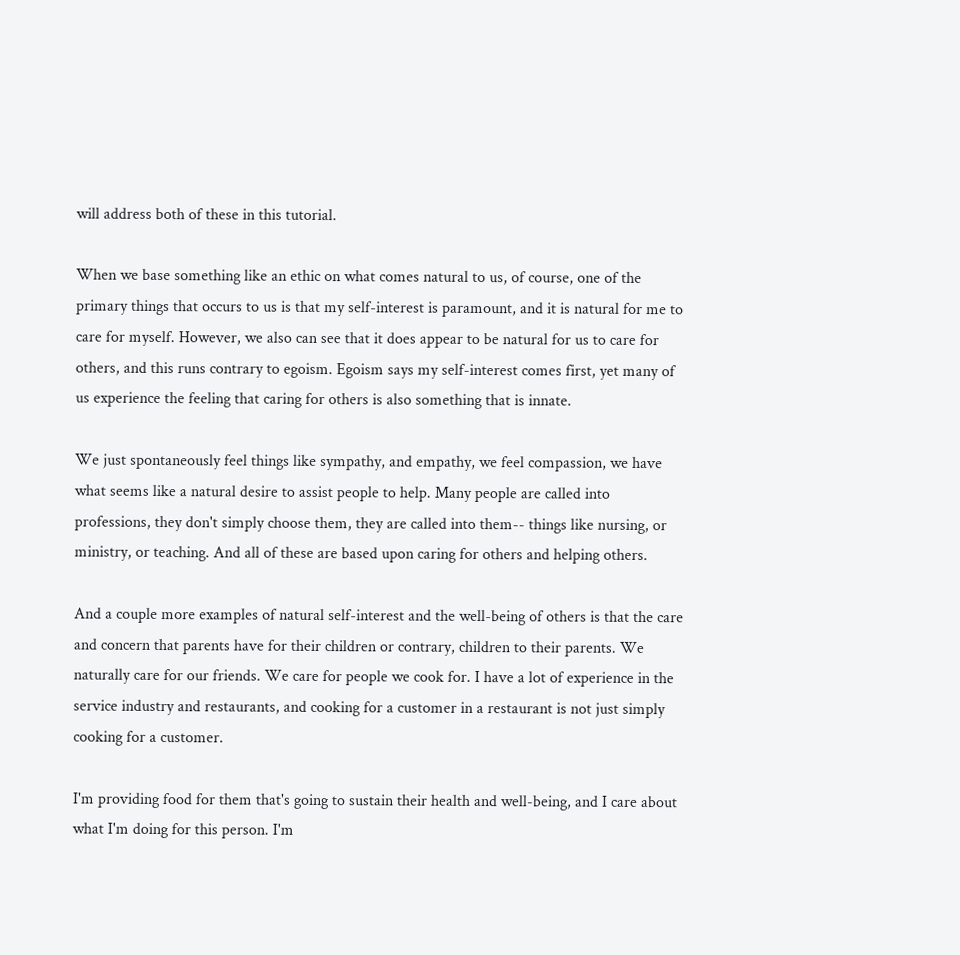will address both of these in this tutorial.

When we base something like an ethic on what comes natural to us, of course, one of the primary things that occurs to us is that my self-interest is paramount, and it is natural for me to care for myself. However, we also can see that it does appear to be natural for us to care for others, and this runs contrary to egoism. Egoism says my self-interest comes first, yet many of us experience the feeling that caring for others is also something that is innate.

We just spontaneously feel things like sympathy, and empathy, we feel compassion, we have what seems like a natural desire to assist people to help. Many people are called into professions, they don't simply choose them, they are called into them-- things like nursing, or ministry, or teaching. And all of these are based upon caring for others and helping others.

And a couple more examples of natural self-interest and the well-being of others is that the care and concern that parents have for their children or contrary, children to their parents. We naturally care for our friends. We care for people we cook for. I have a lot of experience in the service industry and restaurants, and cooking for a customer in a restaurant is not just simply cooking for a customer.

I'm providing food for them that's going to sustain their health and well-being, and I care about what I'm doing for this person. I'm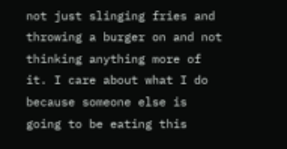not just slinging fries and throwing a burger on and not thinking anything more of it. I care about what I do because someone else is going to be eating this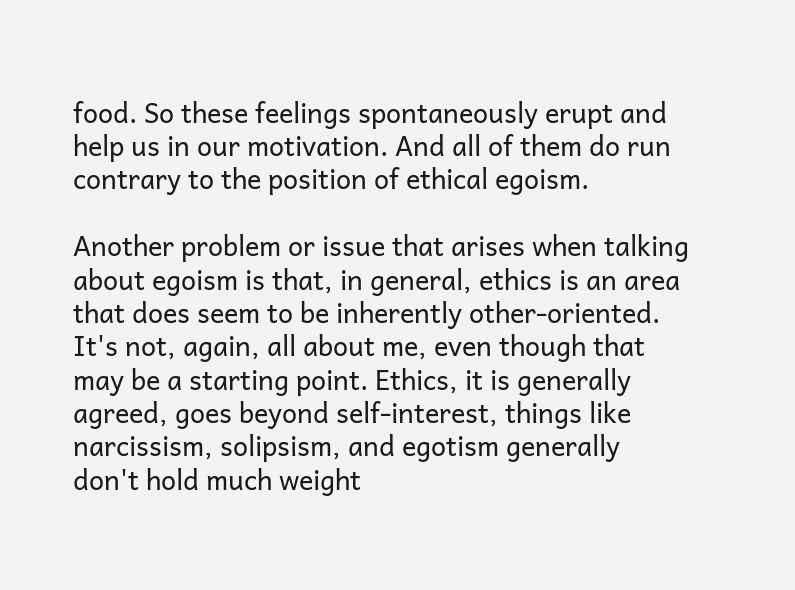food. So these feelings spontaneously erupt and help us in our motivation. And all of them do run contrary to the position of ethical egoism.

Another problem or issue that arises when talking about egoism is that, in general, ethics is an area that does seem to be inherently other-oriented. It's not, again, all about me, even though that may be a starting point. Ethics, it is generally agreed, goes beyond self-interest, things like narcissism, solipsism, and egotism generally don't hold much weight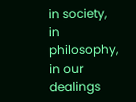in society, in philosophy, in our dealings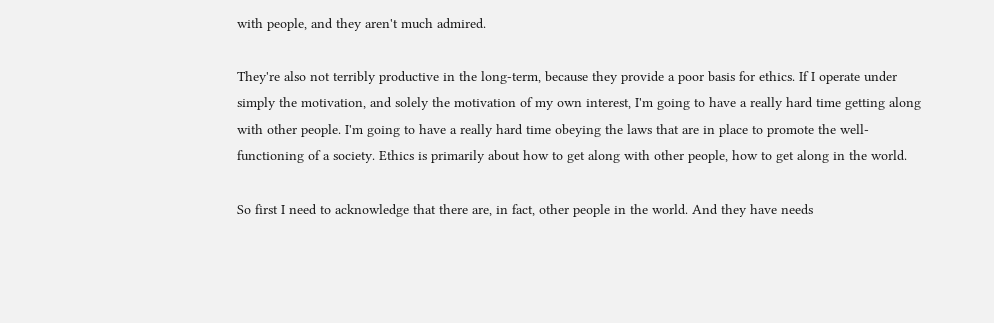with people, and they aren't much admired.

They're also not terribly productive in the long-term, because they provide a poor basis for ethics. If I operate under simply the motivation, and solely the motivation of my own interest, I'm going to have a really hard time getting along with other people. I'm going to have a really hard time obeying the laws that are in place to promote the well-functioning of a society. Ethics is primarily about how to get along with other people, how to get along in the world.

So first I need to acknowledge that there are, in fact, other people in the world. And they have needs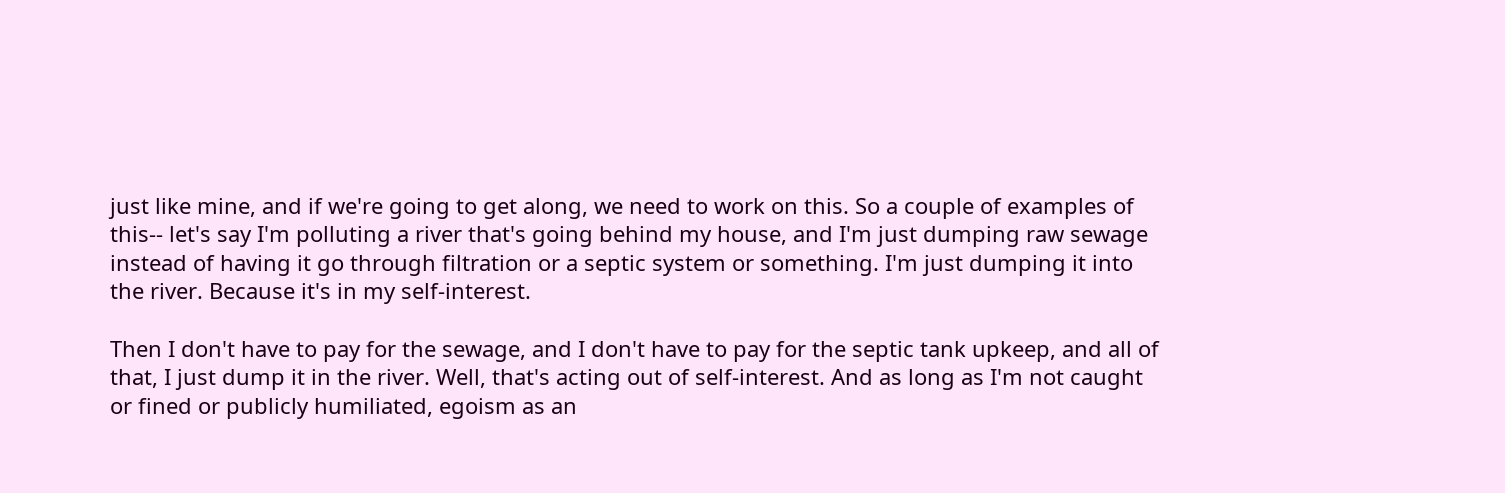just like mine, and if we're going to get along, we need to work on this. So a couple of examples of this-- let's say I'm polluting a river that's going behind my house, and I'm just dumping raw sewage instead of having it go through filtration or a septic system or something. I'm just dumping it into the river. Because it's in my self-interest.

Then I don't have to pay for the sewage, and I don't have to pay for the septic tank upkeep, and all of that, I just dump it in the river. Well, that's acting out of self-interest. And as long as I'm not caught or fined or publicly humiliated, egoism as an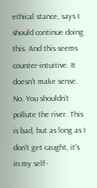ethical stance, says I should continue doing this. And this seems counter-intuitive. It doesn't make sense. No. You shouldn't pollute the river. This is bad, but as long as I don't get caught, it's in my self-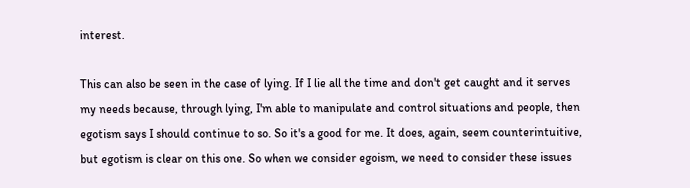interest.

This can also be seen in the case of lying. If I lie all the time and don't get caught and it serves my needs because, through lying, I'm able to manipulate and control situations and people, then egotism says I should continue to so. So it's a good for me. It does, again, seem counterintuitive, but egotism is clear on this one. So when we consider egoism, we need to consider these issues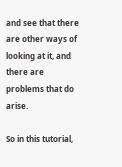and see that there are other ways of looking at it, and there are problems that do arise.

So in this tutorial,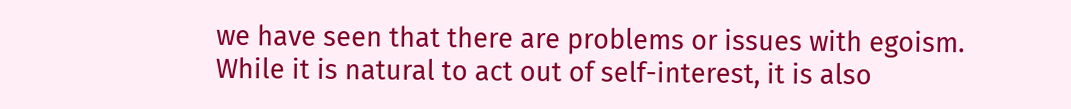we have seen that there are problems or issues with egoism. While it is natural to act out of self-interest, it is also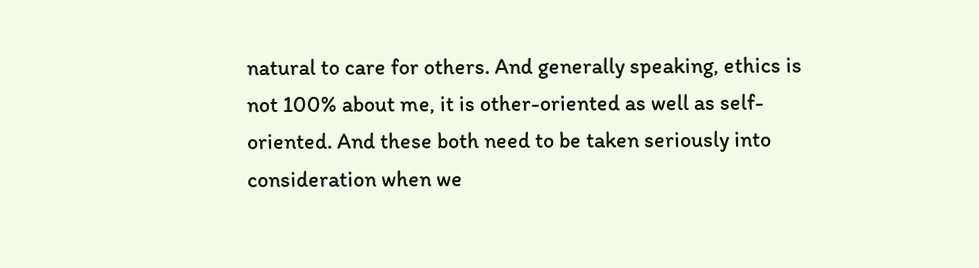natural to care for others. And generally speaking, ethics is not 100% about me, it is other-oriented as well as self-oriented. And these both need to be taken seriously into consideration when we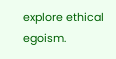explore ethical egoism.